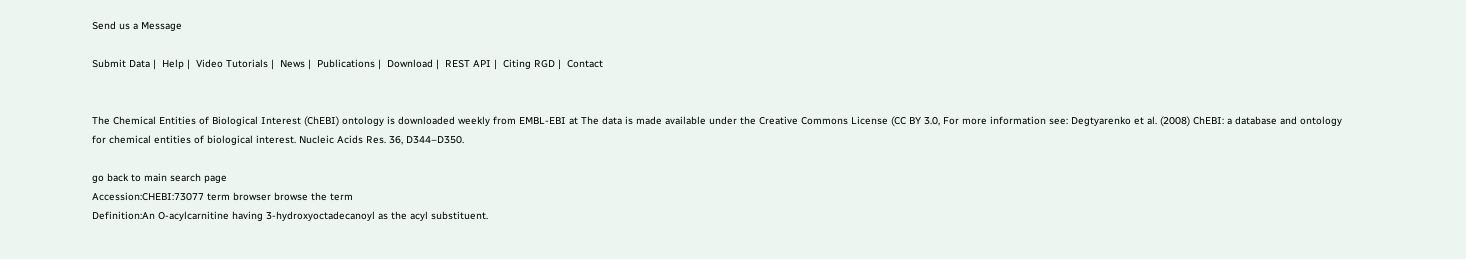Send us a Message

Submit Data |  Help |  Video Tutorials |  News |  Publications |  Download |  REST API |  Citing RGD |  Contact


The Chemical Entities of Biological Interest (ChEBI) ontology is downloaded weekly from EMBL-EBI at The data is made available under the Creative Commons License (CC BY 3.0, For more information see: Degtyarenko et al. (2008) ChEBI: a database and ontology for chemical entities of biological interest. Nucleic Acids Res. 36, D344–D350.

go back to main search page
Accession:CHEBI:73077 term browser browse the term
Definition:An O-acylcarnitine having 3-hydroxyoctadecanoyl as the acyl substituent.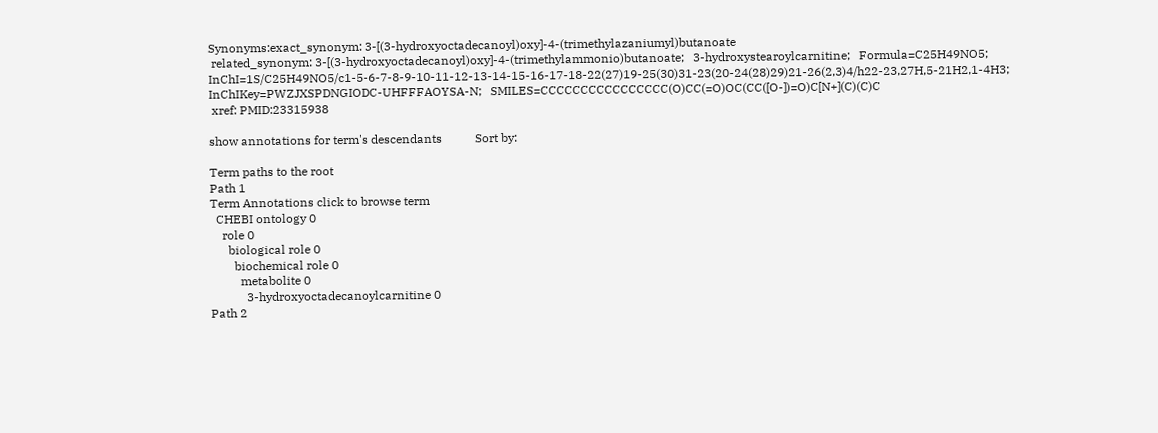Synonyms:exact_synonym: 3-[(3-hydroxyoctadecanoyl)oxy]-4-(trimethylazaniumyl)butanoate
 related_synonym: 3-[(3-hydroxyoctadecanoyl)oxy]-4-(trimethylammonio)butanoate;   3-hydroxystearoylcarnitine;   Formula=C25H49NO5;   InChI=1S/C25H49NO5/c1-5-6-7-8-9-10-11-12-13-14-15-16-17-18-22(27)19-25(30)31-23(20-24(28)29)21-26(2,3)4/h22-23,27H,5-21H2,1-4H3;   InChIKey=PWZJXSPDNGIODC-UHFFFAOYSA-N;   SMILES=CCCCCCCCCCCCCCCC(O)CC(=O)OC(CC([O-])=O)C[N+](C)(C)C
 xref: PMID:23315938

show annotations for term's descendants           Sort by:

Term paths to the root
Path 1
Term Annotations click to browse term
  CHEBI ontology 0
    role 0
      biological role 0
        biochemical role 0
          metabolite 0
            3-hydroxyoctadecanoylcarnitine 0
Path 2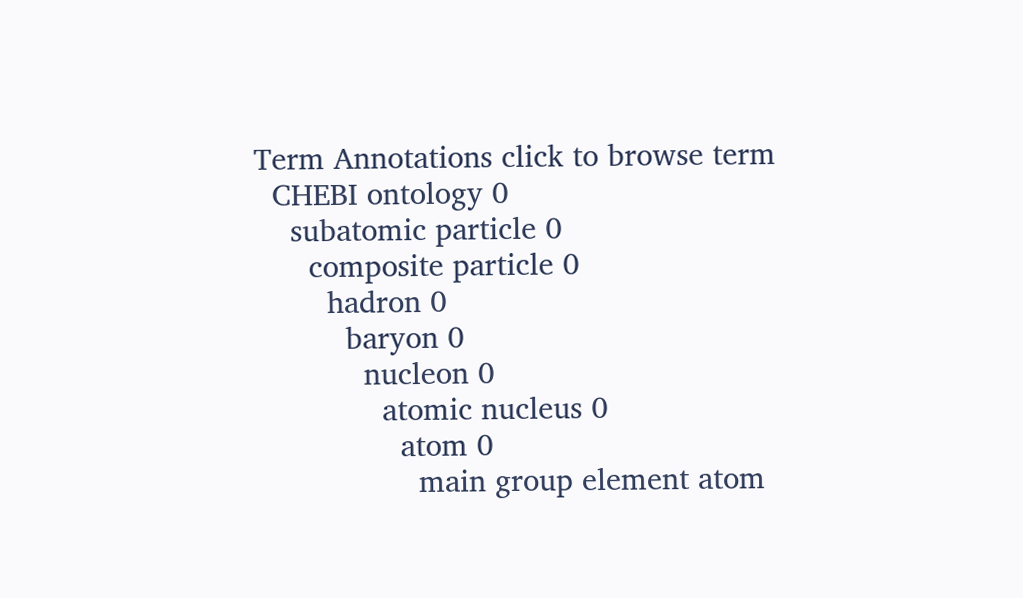Term Annotations click to browse term
  CHEBI ontology 0
    subatomic particle 0
      composite particle 0
        hadron 0
          baryon 0
            nucleon 0
              atomic nucleus 0
                atom 0
                  main group element atom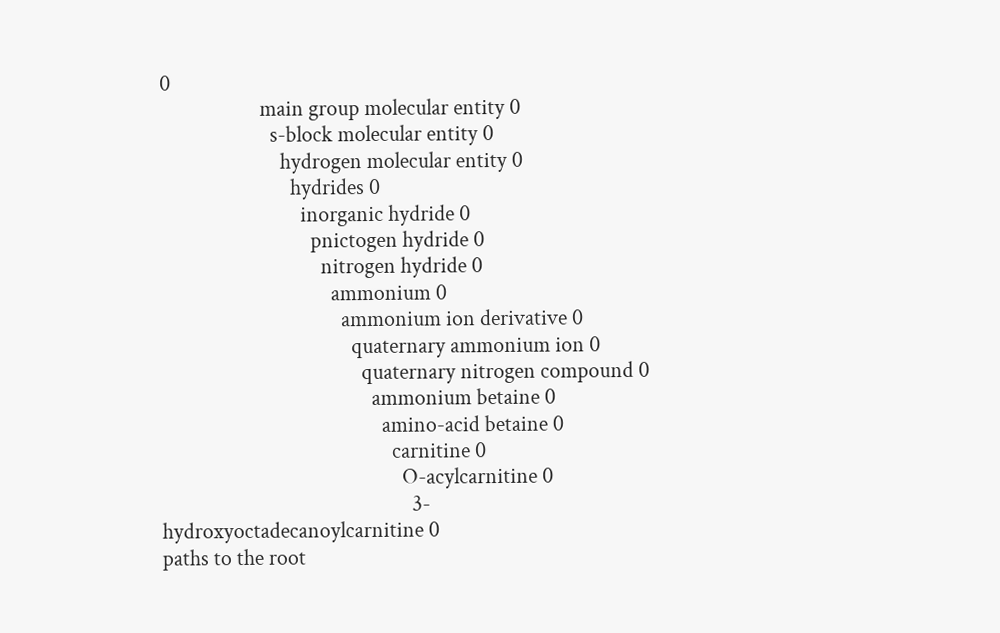0
                    main group molecular entity 0
                      s-block molecular entity 0
                        hydrogen molecular entity 0
                          hydrides 0
                            inorganic hydride 0
                              pnictogen hydride 0
                                nitrogen hydride 0
                                  ammonium 0
                                    ammonium ion derivative 0
                                      quaternary ammonium ion 0
                                        quaternary nitrogen compound 0
                                          ammonium betaine 0
                                            amino-acid betaine 0
                                              carnitine 0
                                                O-acylcarnitine 0
                                                  3-hydroxyoctadecanoylcarnitine 0
paths to the root